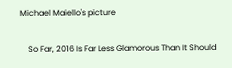Michael Maiello's picture

    So Far, 2016 Is Far Less Glamorous Than It Should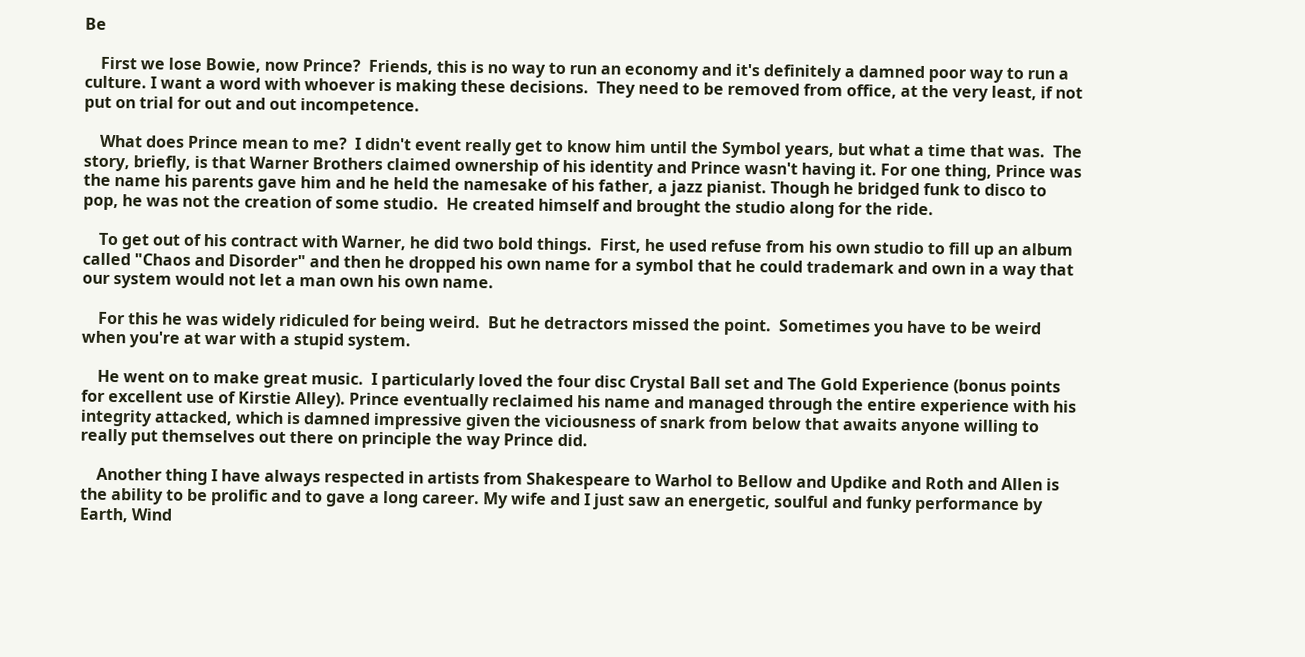Be

    First we lose Bowie, now Prince?  Friends, this is no way to run an economy and it's definitely a damned poor way to run a culture. I want a word with whoever is making these decisions.  They need to be removed from office, at the very least, if not put on trial for out and out incompetence.

    What does Prince mean to me?  I didn't event really get to know him until the Symbol years, but what a time that was.  The story, briefly, is that Warner Brothers claimed ownership of his identity and Prince wasn't having it. For one thing, Prince was the name his parents gave him and he held the namesake of his father, a jazz pianist. Though he bridged funk to disco to pop, he was not the creation of some studio.  He created himself and brought the studio along for the ride.

    To get out of his contract with Warner, he did two bold things.  First, he used refuse from his own studio to fill up an album called "Chaos and Disorder" and then he dropped his own name for a symbol that he could trademark and own in a way that our system would not let a man own his own name.

    For this he was widely ridiculed for being weird.  But he detractors missed the point.  Sometimes you have to be weird when you're at war with a stupid system.

    He went on to make great music.  I particularly loved the four disc Crystal Ball set and The Gold Experience (bonus points for excellent use of Kirstie Alley). Prince eventually reclaimed his name and managed through the entire experience with his integrity attacked, which is damned impressive given the viciousness of snark from below that awaits anyone willing to really put themselves out there on principle the way Prince did.

    Another thing I have always respected in artists from Shakespeare to Warhol to Bellow and Updike and Roth and Allen is the ability to be prolific and to gave a long career. My wife and I just saw an energetic, soulful and funky performance by Earth, Wind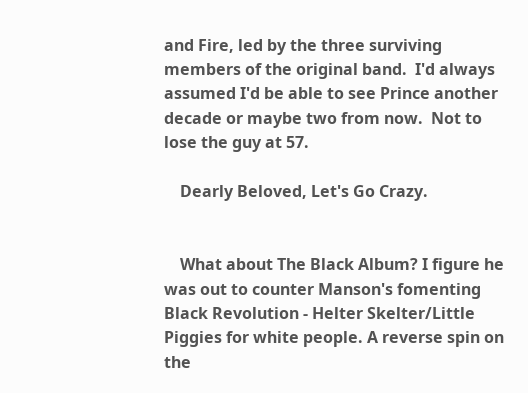and Fire, led by the three surviving members of the original band.  I'd always assumed I'd be able to see Prince another decade or maybe two from now.  Not to lose the guy at 57.

    Dearly Beloved, Let's Go Crazy.


    What about The Black Album? I figure he was out to counter Manson's fomenting Black Revolution - Helter Skelter/Little Piggies for white people. A reverse spin on the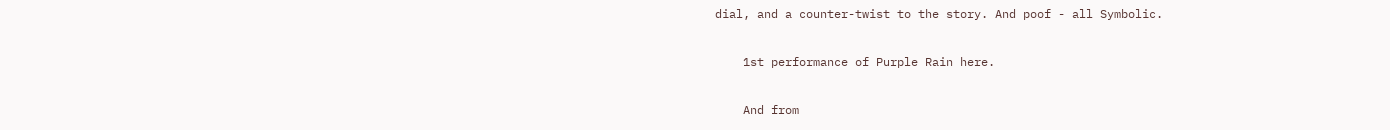dial, and a counter-twist to the story. And poof - all Symbolic.

    1st performance of Purple Rain here.

    And from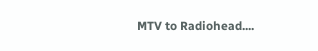MTV to Radiohead....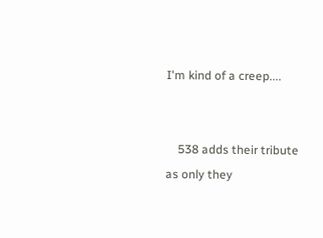I'm kind of a creep....


    538 adds their tribute as only they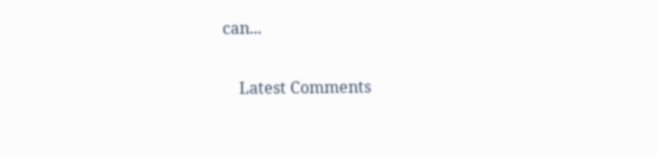can...

    Latest Comments